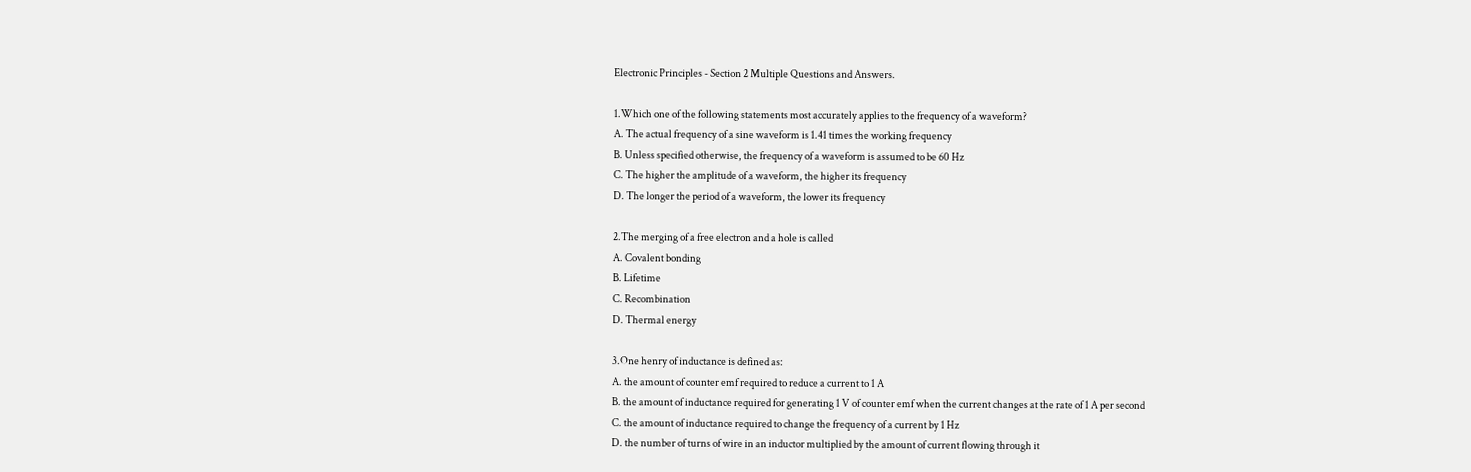Electronic Principles - Section 2 Multiple Questions and Answers.

1.Which one of the following statements most accurately applies to the frequency of a waveform?
A. The actual frequency of a sine waveform is 1.41 times the working frequency
B. Unless specified otherwise, the frequency of a waveform is assumed to be 60 Hz
C. The higher the amplitude of a waveform, the higher its frequency
D. The longer the period of a waveform, the lower its frequency

2.The merging of a free electron and a hole is called
A. Covalent bonding
B. Lifetime
C. Recombination
D. Thermal energy

3.One henry of inductance is defined as:
A. the amount of counter emf required to reduce a current to 1 A
B. the amount of inductance required for generating 1 V of counter emf when the current changes at the rate of 1 A per second
C. the amount of inductance required to change the frequency of a current by 1 Hz
D. the number of turns of wire in an inductor multiplied by the amount of current flowing through it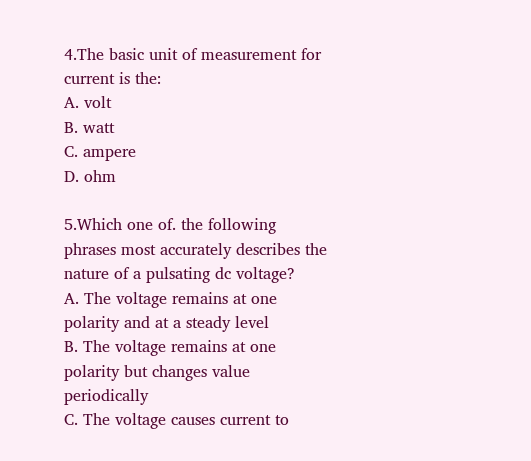4.The basic unit of measurement for current is the:
A. volt
B. watt
C. ampere
D. ohm

5.Which one of. the following phrases most accurately describes the nature of a pulsating dc voltage?
A. The voltage remains at one polarity and at a steady level
B. The voltage remains at one polarity but changes value periodically
C. The voltage causes current to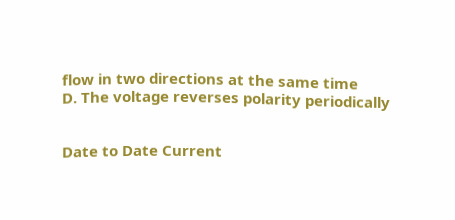flow in two directions at the same time
D. The voltage reverses polarity periodically


Date to Date Current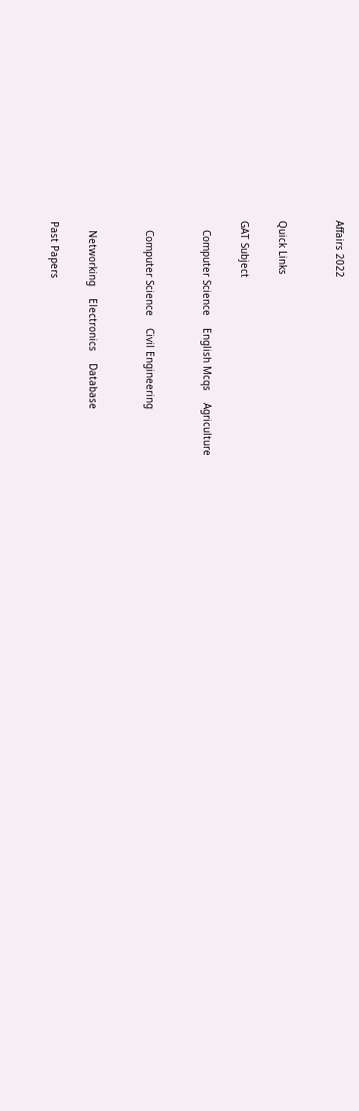Affairs 2022


Quick Links

GAT Subject

   Computer Science    English Mcqs    Agriculture


   Computer Science    Civil Engineering


   Networking    Electronics    Database

Past Papers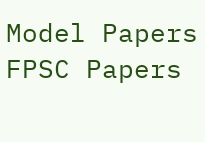Model Papers    FPSC Papers